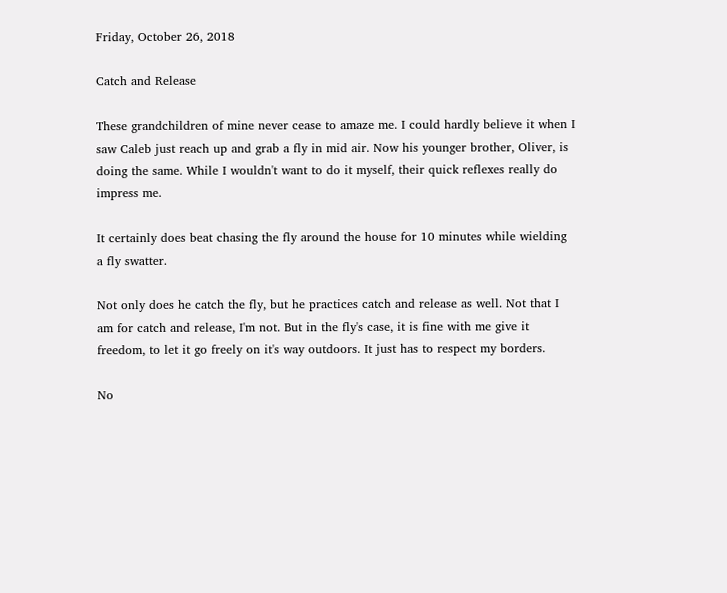Friday, October 26, 2018

Catch and Release

These grandchildren of mine never cease to amaze me. I could hardly believe it when I saw Caleb just reach up and grab a fly in mid air. Now his younger brother, Oliver, is doing the same. While I wouldn't want to do it myself, their quick reflexes really do impress me.

It certainly does beat chasing the fly around the house for 10 minutes while wielding a fly swatter.

Not only does he catch the fly, but he practices catch and release as well. Not that I am for catch and release, I'm not. But in the fly's case, it is fine with me give it freedom, to let it go freely on it's way outdoors. It just has to respect my borders.

No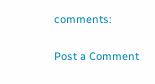comments:

Post a Comment